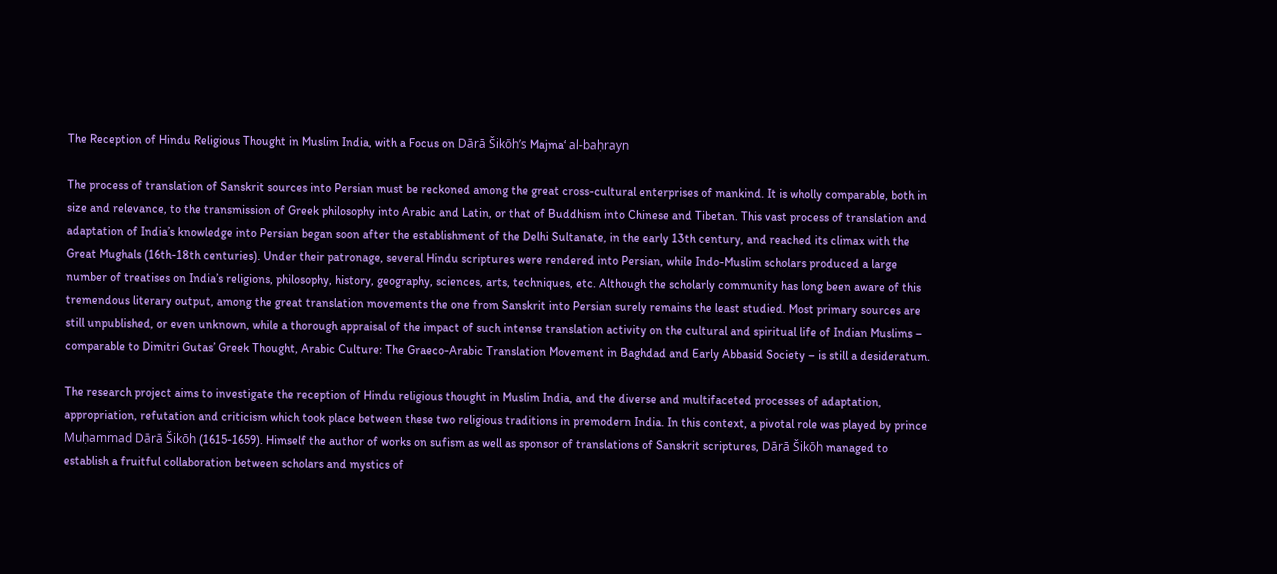The Reception of Hindu Religious Thought in Muslim India, with a Focus on Dārā Šikōh’s Majma‘ al-baḥrayn

The process of translation of Sanskrit sources into Persian must be reckoned among the great cross-cultural enterprises of mankind. It is wholly comparable, both in size and relevance, to the transmission of Greek philosophy into Arabic and Latin, or that of Buddhism into Chinese and Tibetan. This vast process of translation and adaptation of India’s knowledge into Persian began soon after the establishment of the Delhi Sultanate, in the early 13th century, and reached its climax with the Great Mughals (16th-18th centuries). Under their patronage, several Hindu scriptures were rendered into Persian, while Indo-Muslim scholars produced a large number of treatises on India’s religions, philosophy, history, geography, sciences, arts, techniques, etc. Although the scholarly community has long been aware of this tremendous literary output, among the great translation movements the one from Sanskrit into Persian surely remains the least studied. Most primary sources are still unpublished, or even unknown, while a thorough appraisal of the impact of such intense translation activity on the cultural and spiritual life of Indian Muslims – comparable to Dimitri Gutas’ Greek Thought, Arabic Culture: The Graeco-Arabic Translation Movement in Baghdad and Early Abbasid Society – is still a desideratum.

The research project aims to investigate the reception of Hindu religious thought in Muslim India, and the diverse and multifaceted processes of adaptation, appropriation, refutation and criticism which took place between these two religious traditions in premodern India. In this context, a pivotal role was played by prince Muḥammad Dārā Šikōh (1615-1659). Himself the author of works on sufism as well as sponsor of translations of Sanskrit scriptures, Dārā Šikōh managed to establish a fruitful collaboration between scholars and mystics of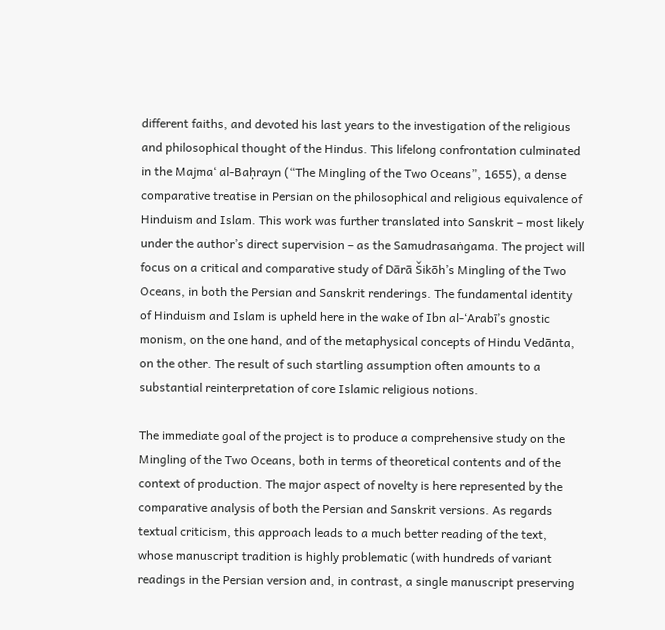different faiths, and devoted his last years to the investigation of the religious and philosophical thought of the Hindus. This lifelong confrontation culminated in the Majma‘ al-Baḥrayn (“The Mingling of the Two Oceans”, 1655), a dense comparative treatise in Persian on the philosophical and religious equivalence of Hinduism and Islam. This work was further translated into Sanskrit – most likely under the author’s direct supervision – as the Samudrasaṅgama. The project will focus on a critical and comparative study of Dārā Šikōh’s Mingling of the Two Oceans, in both the Persian and Sanskrit renderings. The fundamental identity of Hinduism and Islam is upheld here in the wake of Ibn al-‘Arabī’s gnostic monism, on the one hand, and of the metaphysical concepts of Hindu Vedānta, on the other. The result of such startling assumption often amounts to a substantial reinterpretation of core Islamic religious notions.

The immediate goal of the project is to produce a comprehensive study on the Mingling of the Two Oceans, both in terms of theoretical contents and of the context of production. The major aspect of novelty is here represented by the comparative analysis of both the Persian and Sanskrit versions. As regards textual criticism, this approach leads to a much better reading of the text, whose manuscript tradition is highly problematic (with hundreds of variant readings in the Persian version and, in contrast, a single manuscript preserving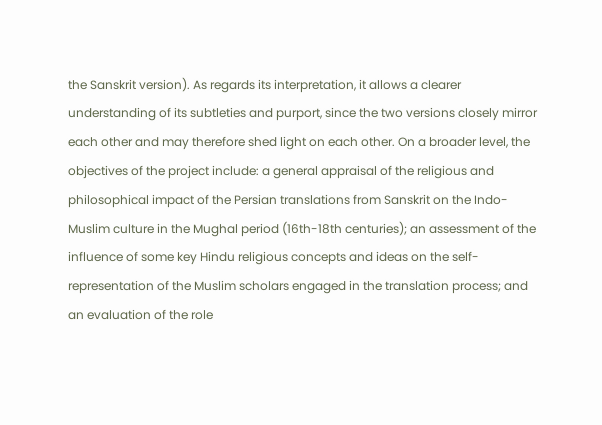the Sanskrit version). As regards its interpretation, it allows a clearer understanding of its subtleties and purport, since the two versions closely mirror each other and may therefore shed light on each other. On a broader level, the objectives of the project include: a general appraisal of the religious and philosophical impact of the Persian translations from Sanskrit on the Indo-Muslim culture in the Mughal period (16th-18th centuries); an assessment of the influence of some key Hindu religious concepts and ideas on the self-representation of the Muslim scholars engaged in the translation process; and an evaluation of the role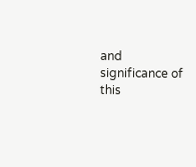and significance of this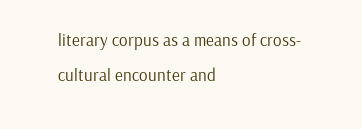literary corpus as a means of cross-cultural encounter and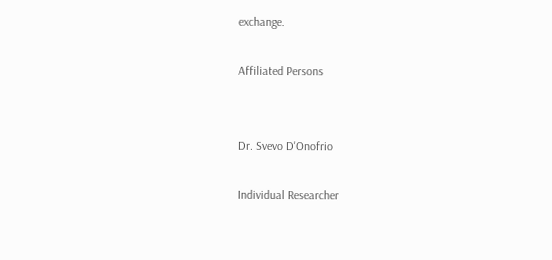exchange.

Affiliated Persons


Dr. Svevo D'Onofrio

Individual Researcher